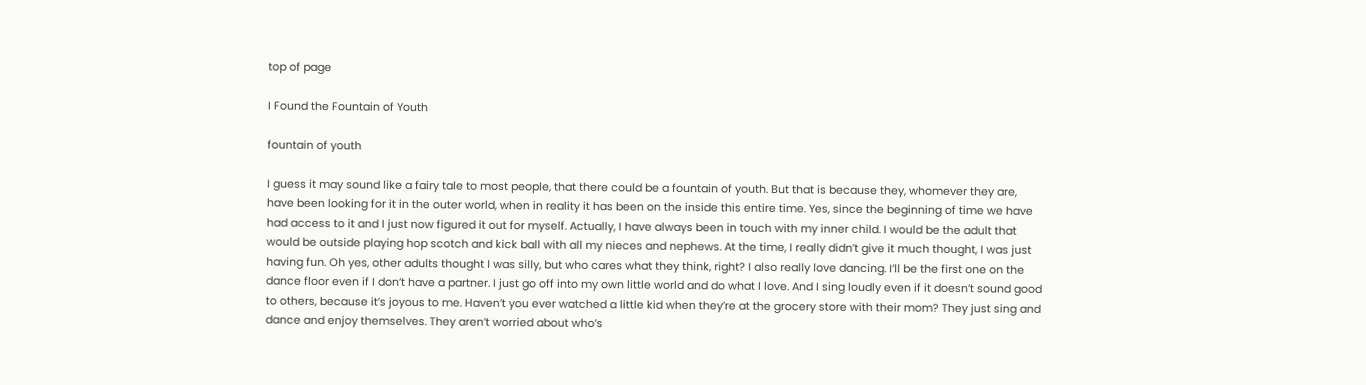top of page

I Found the Fountain of Youth

fountain of youth

I guess it may sound like a fairy tale to most people, that there could be a fountain of youth. But that is because they, whomever they are, have been looking for it in the outer world, when in reality it has been on the inside this entire time. Yes, since the beginning of time we have had access to it and I just now figured it out for myself. Actually, I have always been in touch with my inner child. I would be the adult that would be outside playing hop scotch and kick ball with all my nieces and nephews. At the time, I really didn’t give it much thought, I was just having fun. Oh yes, other adults thought I was silly, but who cares what they think, right? I also really love dancing. I’ll be the first one on the dance floor even if I don’t have a partner. I just go off into my own little world and do what I love. And I sing loudly even if it doesn’t sound good to others, because it’s joyous to me. Haven’t you ever watched a little kid when they’re at the grocery store with their mom? They just sing and dance and enjoy themselves. They aren’t worried about who’s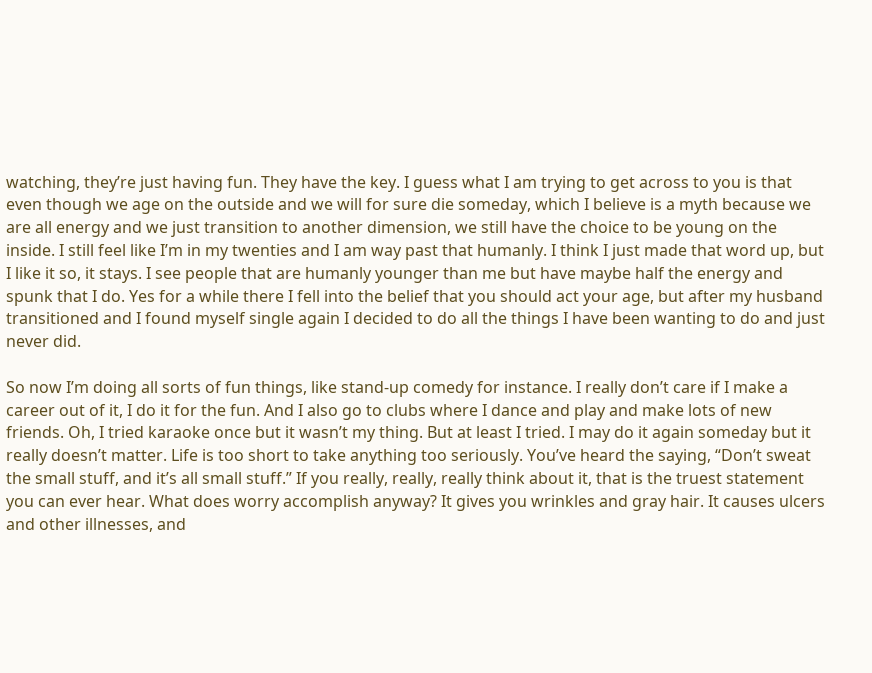watching, they’re just having fun. They have the key. I guess what I am trying to get across to you is that even though we age on the outside and we will for sure die someday, which I believe is a myth because we are all energy and we just transition to another dimension, we still have the choice to be young on the inside. I still feel like I’m in my twenties and I am way past that humanly. I think I just made that word up, but I like it so, it stays. I see people that are humanly younger than me but have maybe half the energy and spunk that I do. Yes for a while there I fell into the belief that you should act your age, but after my husband transitioned and I found myself single again I decided to do all the things I have been wanting to do and just never did.

So now I’m doing all sorts of fun things, like stand-up comedy for instance. I really don’t care if I make a career out of it, I do it for the fun. And I also go to clubs where I dance and play and make lots of new friends. Oh, I tried karaoke once but it wasn’t my thing. But at least I tried. I may do it again someday but it really doesn’t matter. Life is too short to take anything too seriously. You’ve heard the saying, “Don’t sweat the small stuff, and it’s all small stuff.” If you really, really, really think about it, that is the truest statement you can ever hear. What does worry accomplish anyway? It gives you wrinkles and gray hair. It causes ulcers and other illnesses, and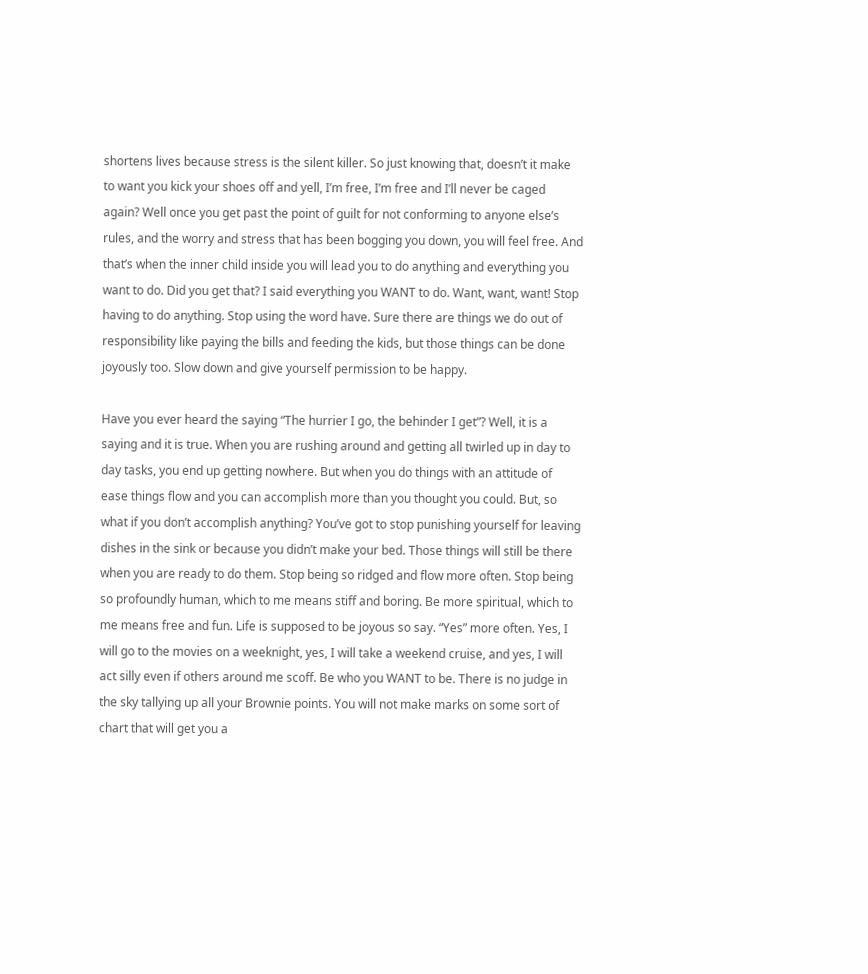shortens lives because stress is the silent killer. So just knowing that, doesn’t it make to want you kick your shoes off and yell, I’m free, I’m free and I’ll never be caged again? Well once you get past the point of guilt for not conforming to anyone else’s rules, and the worry and stress that has been bogging you down, you will feel free. And that’s when the inner child inside you will lead you to do anything and everything you want to do. Did you get that? I said everything you WANT to do. Want, want, want! Stop having to do anything. Stop using the word have. Sure there are things we do out of responsibility like paying the bills and feeding the kids, but those things can be done joyously too. Slow down and give yourself permission to be happy.

Have you ever heard the saying “The hurrier I go, the behinder I get”? Well, it is a saying and it is true. When you are rushing around and getting all twirled up in day to day tasks, you end up getting nowhere. But when you do things with an attitude of ease things flow and you can accomplish more than you thought you could. But, so what if you don’t accomplish anything? You’ve got to stop punishing yourself for leaving dishes in the sink or because you didn’t make your bed. Those things will still be there when you are ready to do them. Stop being so ridged and flow more often. Stop being so profoundly human, which to me means stiff and boring. Be more spiritual, which to me means free and fun. Life is supposed to be joyous so say. “Yes” more often. Yes, I will go to the movies on a weeknight, yes, I will take a weekend cruise, and yes, I will act silly even if others around me scoff. Be who you WANT to be. There is no judge in the sky tallying up all your Brownie points. You will not make marks on some sort of chart that will get you a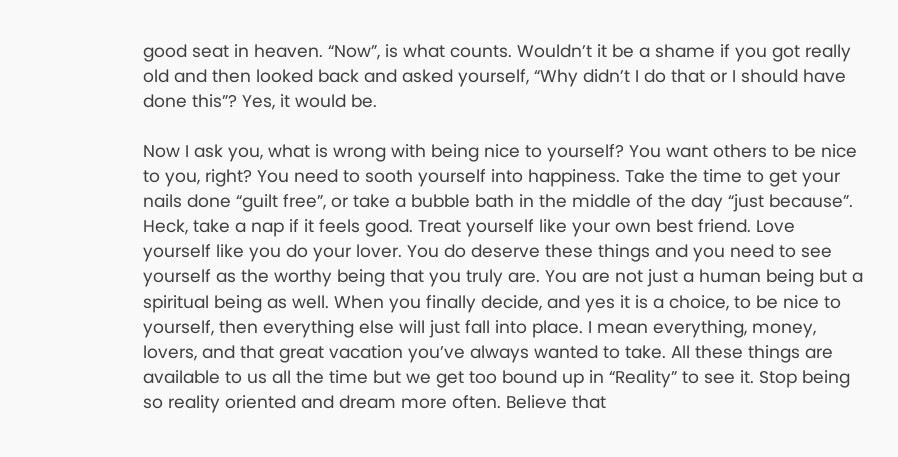good seat in heaven. “Now”, is what counts. Wouldn’t it be a shame if you got really old and then looked back and asked yourself, “Why didn’t I do that or I should have done this”? Yes, it would be.

Now I ask you, what is wrong with being nice to yourself? You want others to be nice to you, right? You need to sooth yourself into happiness. Take the time to get your nails done “guilt free”, or take a bubble bath in the middle of the day “just because”. Heck, take a nap if it feels good. Treat yourself like your own best friend. Love yourself like you do your lover. You do deserve these things and you need to see yourself as the worthy being that you truly are. You are not just a human being but a spiritual being as well. When you finally decide, and yes it is a choice, to be nice to yourself, then everything else will just fall into place. I mean everything, money, lovers, and that great vacation you’ve always wanted to take. All these things are available to us all the time but we get too bound up in “Reality” to see it. Stop being so reality oriented and dream more often. Believe that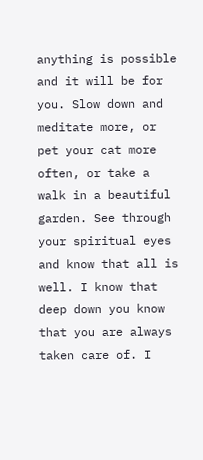anything is possible and it will be for you. Slow down and meditate more, or pet your cat more often, or take a walk in a beautiful garden. See through your spiritual eyes and know that all is well. I know that deep down you know that you are always taken care of. I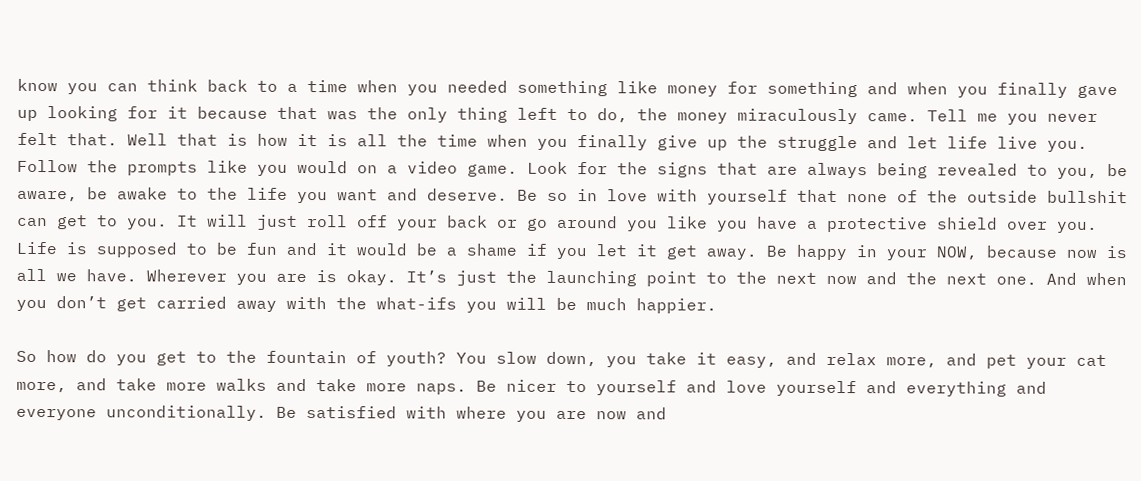know you can think back to a time when you needed something like money for something and when you finally gave up looking for it because that was the only thing left to do, the money miraculously came. Tell me you never felt that. Well that is how it is all the time when you finally give up the struggle and let life live you. Follow the prompts like you would on a video game. Look for the signs that are always being revealed to you, be aware, be awake to the life you want and deserve. Be so in love with yourself that none of the outside bullshit can get to you. It will just roll off your back or go around you like you have a protective shield over you. Life is supposed to be fun and it would be a shame if you let it get away. Be happy in your NOW, because now is all we have. Wherever you are is okay. It’s just the launching point to the next now and the next one. And when you don’t get carried away with the what-ifs you will be much happier.

So how do you get to the fountain of youth? You slow down, you take it easy, and relax more, and pet your cat more, and take more walks and take more naps. Be nicer to yourself and love yourself and everything and everyone unconditionally. Be satisfied with where you are now and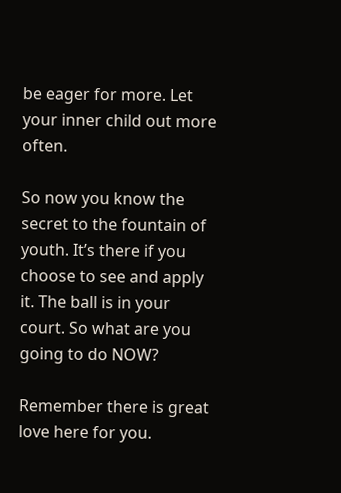be eager for more. Let your inner child out more often.

So now you know the secret to the fountain of youth. It’s there if you choose to see and apply it. The ball is in your court. So what are you going to do NOW?

Remember there is great love here for you.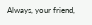Always, your friend,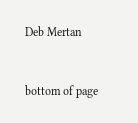Deb Mertan


bottom of page